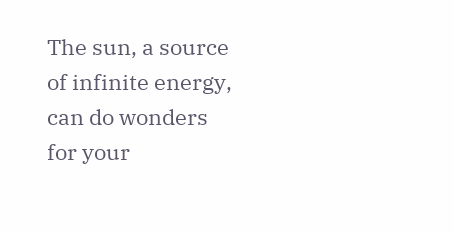The sun, a source of infinite energy, can do wonders for your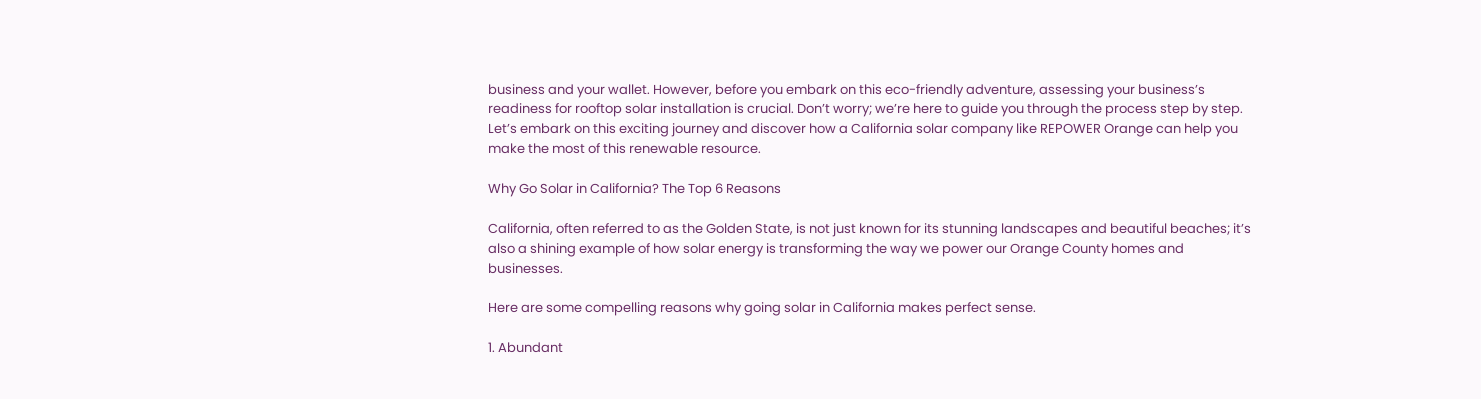business and your wallet. However, before you embark on this eco-friendly adventure, assessing your business’s readiness for rooftop solar installation is crucial. Don’t worry; we’re here to guide you through the process step by step. Let’s embark on this exciting journey and discover how a California solar company like REPOWER Orange can help you make the most of this renewable resource.

Why Go Solar in California? The Top 6 Reasons

California, often referred to as the Golden State, is not just known for its stunning landscapes and beautiful beaches; it’s also a shining example of how solar energy is transforming the way we power our Orange County homes and businesses.

Here are some compelling reasons why going solar in California makes perfect sense.

1. Abundant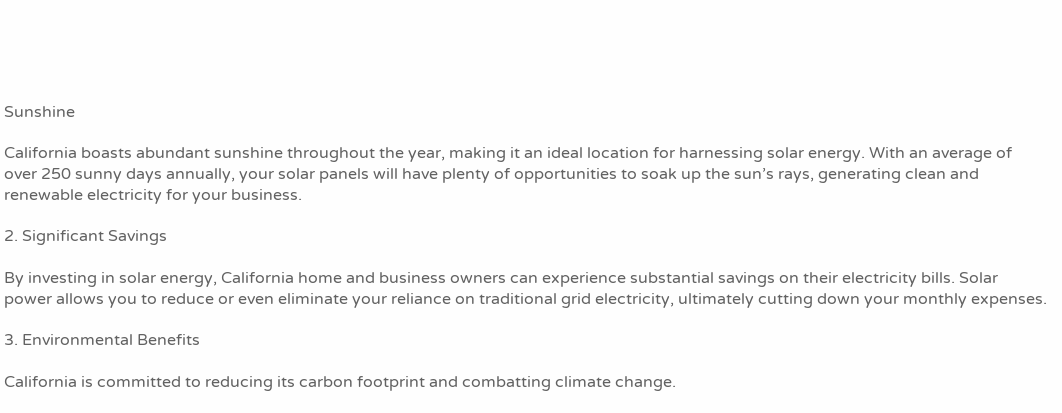Sunshine

California boasts abundant sunshine throughout the year, making it an ideal location for harnessing solar energy. With an average of over 250 sunny days annually, your solar panels will have plenty of opportunities to soak up the sun’s rays, generating clean and renewable electricity for your business.

2. Significant Savings

By investing in solar energy, California home and business owners can experience substantial savings on their electricity bills. Solar power allows you to reduce or even eliminate your reliance on traditional grid electricity, ultimately cutting down your monthly expenses.

3. Environmental Benefits

California is committed to reducing its carbon footprint and combatting climate change.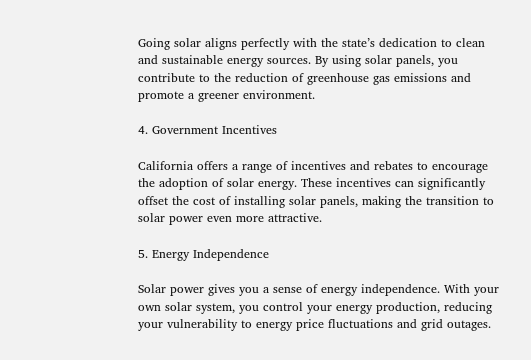Going solar aligns perfectly with the state’s dedication to clean and sustainable energy sources. By using solar panels, you contribute to the reduction of greenhouse gas emissions and promote a greener environment.

4. Government Incentives

California offers a range of incentives and rebates to encourage the adoption of solar energy. These incentives can significantly offset the cost of installing solar panels, making the transition to solar power even more attractive.

5. Energy Independence

Solar power gives you a sense of energy independence. With your own solar system, you control your energy production, reducing your vulnerability to energy price fluctuations and grid outages.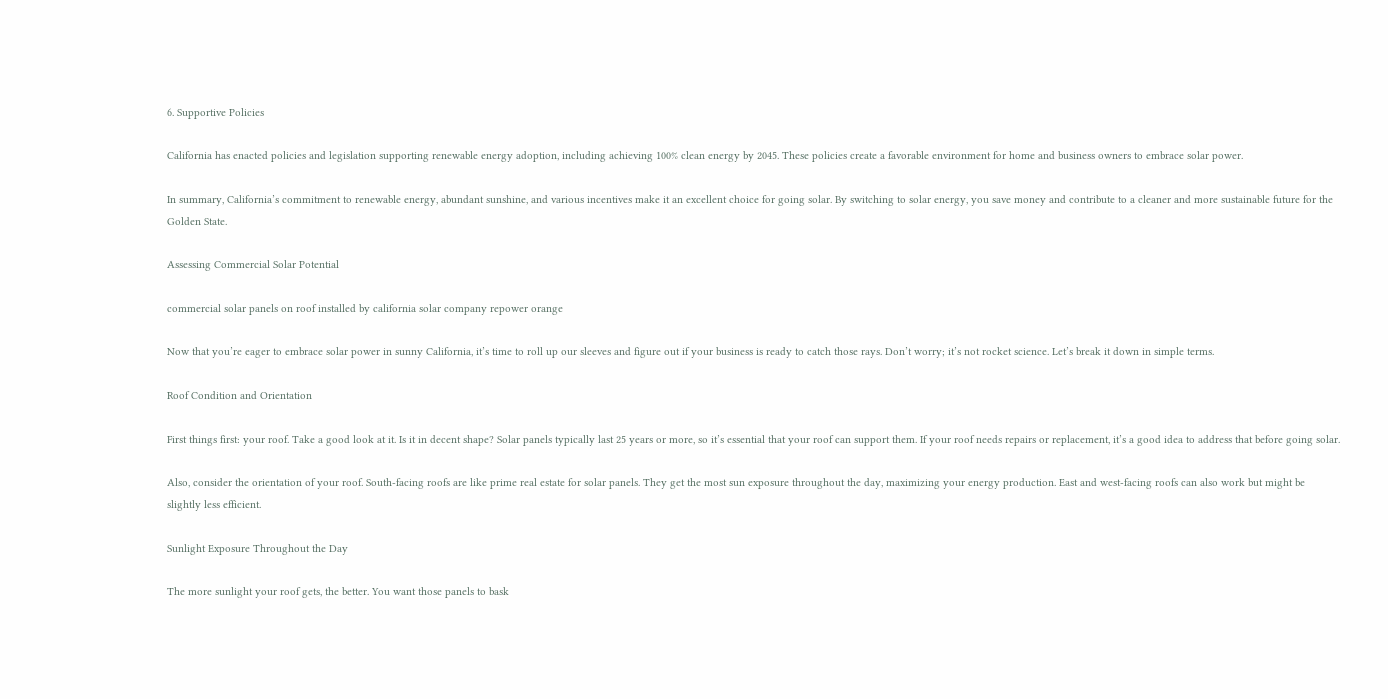6. Supportive Policies

California has enacted policies and legislation supporting renewable energy adoption, including achieving 100% clean energy by 2045. These policies create a favorable environment for home and business owners to embrace solar power.

In summary, California’s commitment to renewable energy, abundant sunshine, and various incentives make it an excellent choice for going solar. By switching to solar energy, you save money and contribute to a cleaner and more sustainable future for the Golden State.

Assessing Commercial Solar Potential

commercial solar panels on roof installed by california solar company repower orange

Now that you’re eager to embrace solar power in sunny California, it’s time to roll up our sleeves and figure out if your business is ready to catch those rays. Don’t worry; it’s not rocket science. Let’s break it down in simple terms.

Roof Condition and Orientation

First things first: your roof. Take a good look at it. Is it in decent shape? Solar panels typically last 25 years or more, so it’s essential that your roof can support them. If your roof needs repairs or replacement, it’s a good idea to address that before going solar.

Also, consider the orientation of your roof. South-facing roofs are like prime real estate for solar panels. They get the most sun exposure throughout the day, maximizing your energy production. East and west-facing roofs can also work but might be slightly less efficient.

Sunlight Exposure Throughout the Day

The more sunlight your roof gets, the better. You want those panels to bask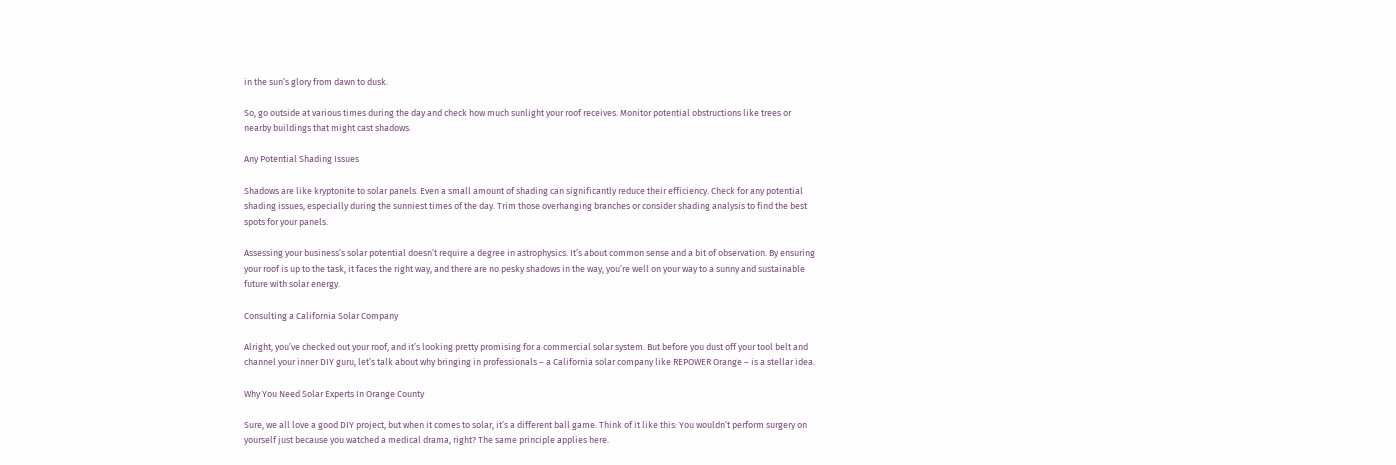in the sun’s glory from dawn to dusk.

So, go outside at various times during the day and check how much sunlight your roof receives. Monitor potential obstructions like trees or nearby buildings that might cast shadows.

Any Potential Shading Issues

Shadows are like kryptonite to solar panels. Even a small amount of shading can significantly reduce their efficiency. Check for any potential shading issues, especially during the sunniest times of the day. Trim those overhanging branches or consider shading analysis to find the best spots for your panels.

Assessing your business’s solar potential doesn’t require a degree in astrophysics. It’s about common sense and a bit of observation. By ensuring your roof is up to the task, it faces the right way, and there are no pesky shadows in the way, you’re well on your way to a sunny and sustainable future with solar energy.

Consulting a California Solar Company

Alright, you’ve checked out your roof, and it’s looking pretty promising for a commercial solar system. But before you dust off your tool belt and channel your inner DIY guru, let’s talk about why bringing in professionals – a California solar company like REPOWER Orange – is a stellar idea.

Why You Need Solar Experts In Orange County

Sure, we all love a good DIY project, but when it comes to solar, it’s a different ball game. Think of it like this: You wouldn’t perform surgery on yourself just because you watched a medical drama, right? The same principle applies here.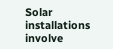Solar installations involve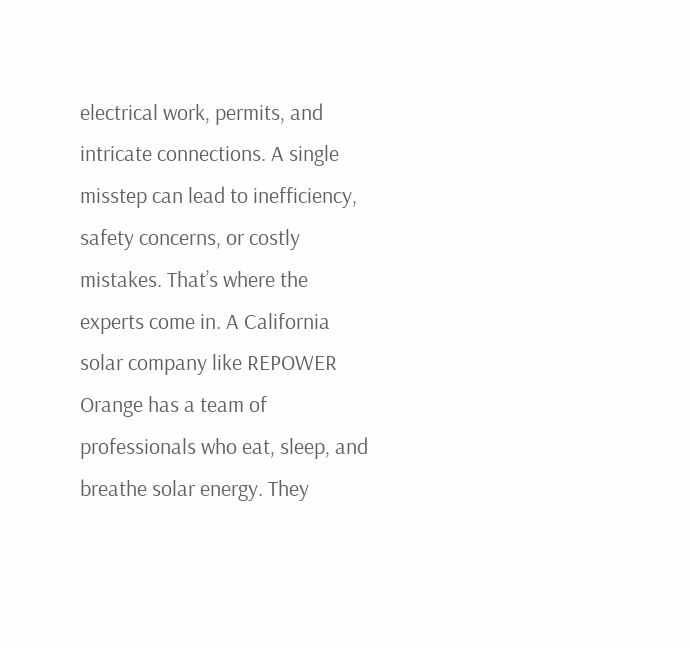electrical work, permits, and intricate connections. A single misstep can lead to inefficiency, safety concerns, or costly mistakes. That’s where the experts come in. A California solar company like REPOWER Orange has a team of professionals who eat, sleep, and breathe solar energy. They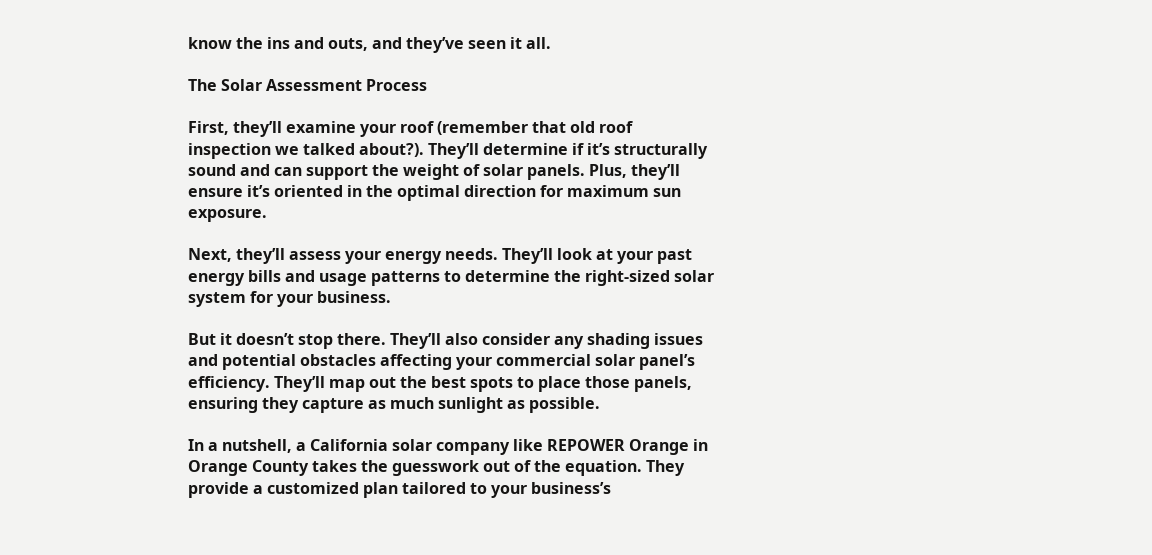know the ins and outs, and they’ve seen it all.

The Solar Assessment Process

First, they’ll examine your roof (remember that old roof inspection we talked about?). They’ll determine if it’s structurally sound and can support the weight of solar panels. Plus, they’ll ensure it’s oriented in the optimal direction for maximum sun exposure.

Next, they’ll assess your energy needs. They’ll look at your past energy bills and usage patterns to determine the right-sized solar system for your business.

But it doesn’t stop there. They’ll also consider any shading issues and potential obstacles affecting your commercial solar panel’s efficiency. They’ll map out the best spots to place those panels, ensuring they capture as much sunlight as possible.

In a nutshell, a California solar company like REPOWER Orange in Orange County takes the guesswork out of the equation. They provide a customized plan tailored to your business’s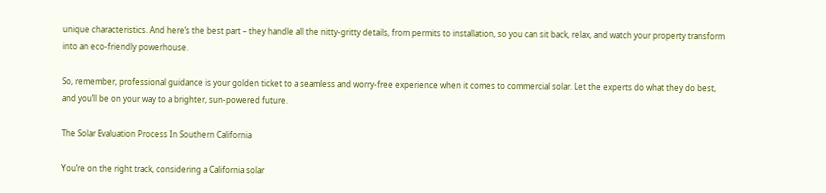unique characteristics. And here’s the best part – they handle all the nitty-gritty details, from permits to installation, so you can sit back, relax, and watch your property transform into an eco-friendly powerhouse.

So, remember, professional guidance is your golden ticket to a seamless and worry-free experience when it comes to commercial solar. Let the experts do what they do best, and you’ll be on your way to a brighter, sun-powered future.

The Solar Evaluation Process In Southern California

You’re on the right track, considering a California solar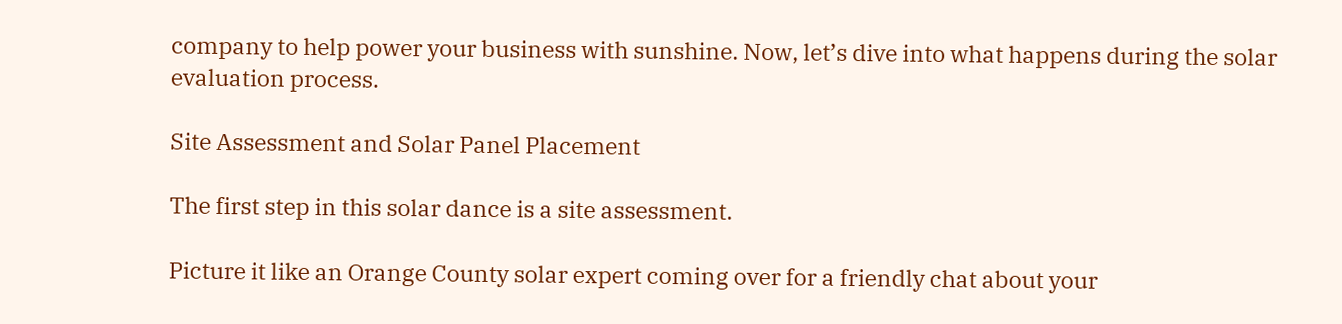company to help power your business with sunshine. Now, let’s dive into what happens during the solar evaluation process.

Site Assessment and Solar Panel Placement

The first step in this solar dance is a site assessment.

Picture it like an Orange County solar expert coming over for a friendly chat about your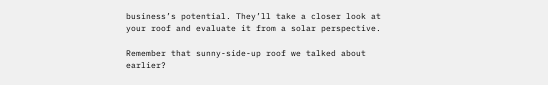business’s potential. They’ll take a closer look at your roof and evaluate it from a solar perspective.

Remember that sunny-side-up roof we talked about earlier?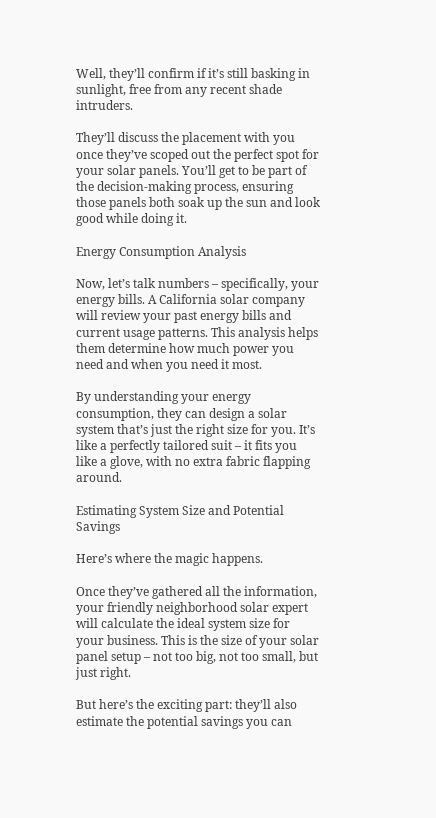Well, they’ll confirm if it’s still basking in sunlight, free from any recent shade intruders.

They’ll discuss the placement with you once they’ve scoped out the perfect spot for your solar panels. You’ll get to be part of the decision-making process, ensuring those panels both soak up the sun and look good while doing it.

Energy Consumption Analysis

Now, let’s talk numbers – specifically, your energy bills. A California solar company will review your past energy bills and current usage patterns. This analysis helps them determine how much power you need and when you need it most.

By understanding your energy consumption, they can design a solar system that’s just the right size for you. It’s like a perfectly tailored suit – it fits you like a glove, with no extra fabric flapping around.

Estimating System Size and Potential Savings

Here’s where the magic happens.

Once they’ve gathered all the information, your friendly neighborhood solar expert will calculate the ideal system size for your business. This is the size of your solar panel setup – not too big, not too small, but just right.

But here’s the exciting part: they’ll also estimate the potential savings you can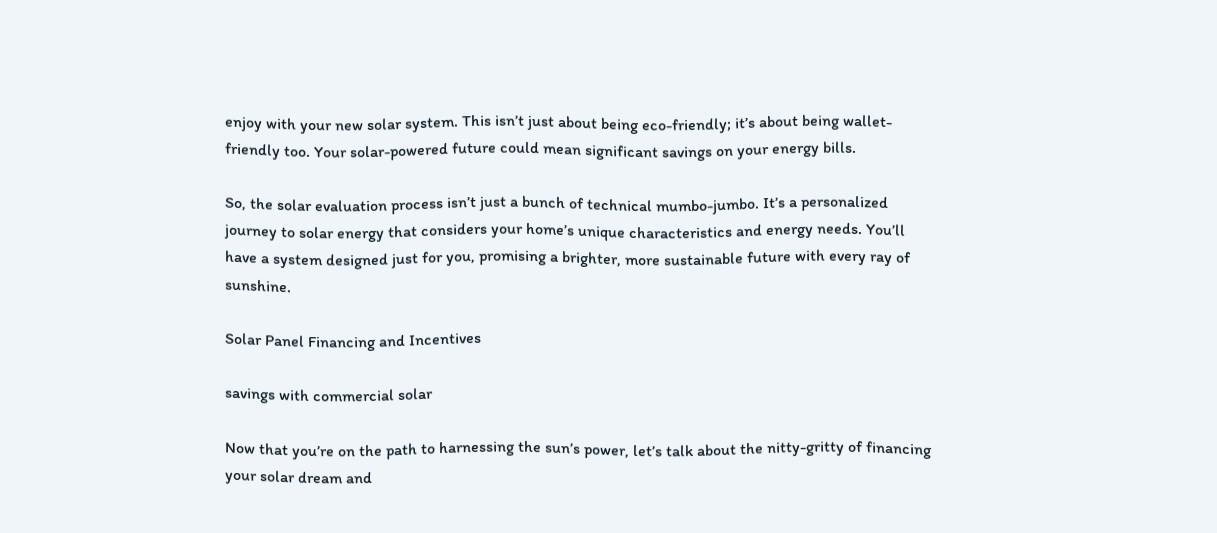enjoy with your new solar system. This isn’t just about being eco-friendly; it’s about being wallet-friendly too. Your solar-powered future could mean significant savings on your energy bills.

So, the solar evaluation process isn’t just a bunch of technical mumbo-jumbo. It’s a personalized journey to solar energy that considers your home’s unique characteristics and energy needs. You’ll have a system designed just for you, promising a brighter, more sustainable future with every ray of sunshine.

Solar Panel Financing and Incentives

savings with commercial solar

Now that you’re on the path to harnessing the sun’s power, let’s talk about the nitty-gritty of financing your solar dream and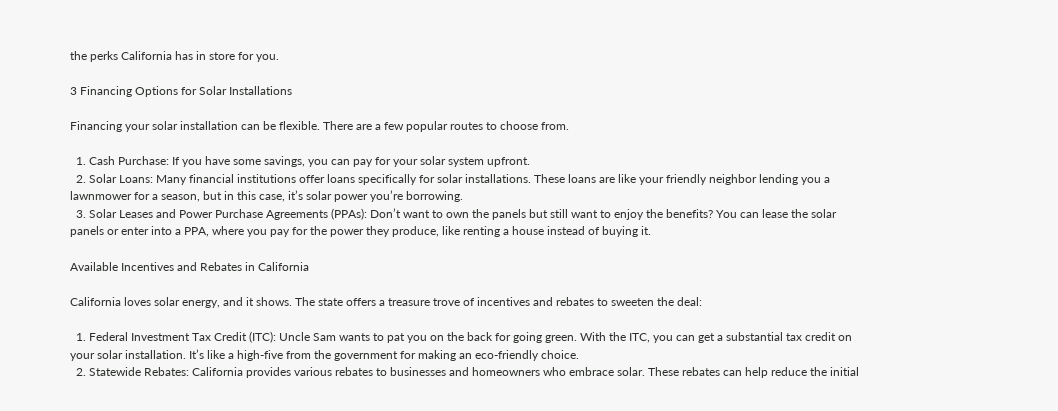the perks California has in store for you.

3 Financing Options for Solar Installations

Financing your solar installation can be flexible. There are a few popular routes to choose from.

  1. Cash Purchase: If you have some savings, you can pay for your solar system upfront.
  2. Solar Loans: Many financial institutions offer loans specifically for solar installations. These loans are like your friendly neighbor lending you a lawnmower for a season, but in this case, it’s solar power you’re borrowing.
  3. Solar Leases and Power Purchase Agreements (PPAs): Don’t want to own the panels but still want to enjoy the benefits? You can lease the solar panels or enter into a PPA, where you pay for the power they produce, like renting a house instead of buying it.

Available Incentives and Rebates in California

California loves solar energy, and it shows. The state offers a treasure trove of incentives and rebates to sweeten the deal:

  1. Federal Investment Tax Credit (ITC): Uncle Sam wants to pat you on the back for going green. With the ITC, you can get a substantial tax credit on your solar installation. It’s like a high-five from the government for making an eco-friendly choice.
  2. Statewide Rebates: California provides various rebates to businesses and homeowners who embrace solar. These rebates can help reduce the initial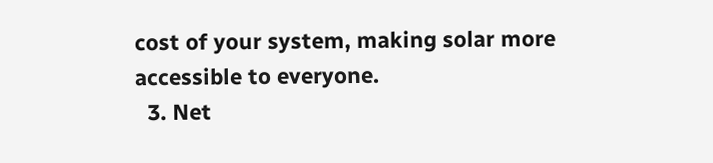cost of your system, making solar more accessible to everyone.
  3. Net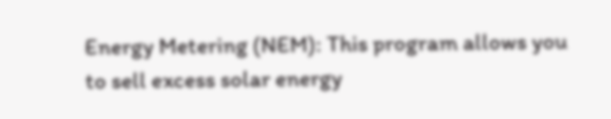Energy Metering (NEM): This program allows you to sell excess solar energy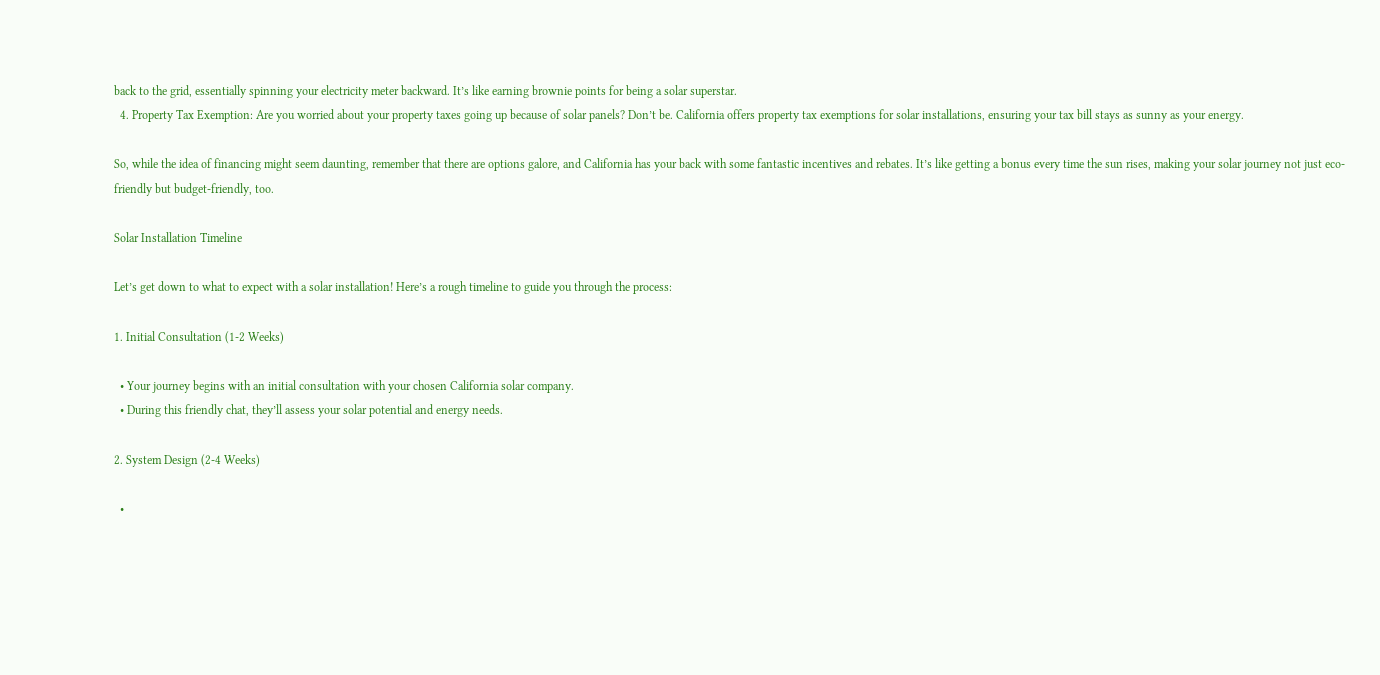back to the grid, essentially spinning your electricity meter backward. It’s like earning brownie points for being a solar superstar.
  4. Property Tax Exemption: Are you worried about your property taxes going up because of solar panels? Don’t be. California offers property tax exemptions for solar installations, ensuring your tax bill stays as sunny as your energy.

So, while the idea of financing might seem daunting, remember that there are options galore, and California has your back with some fantastic incentives and rebates. It’s like getting a bonus every time the sun rises, making your solar journey not just eco-friendly but budget-friendly, too.

Solar Installation Timeline

Let’s get down to what to expect with a solar installation! Here’s a rough timeline to guide you through the process:

1. Initial Consultation (1-2 Weeks)

  • Your journey begins with an initial consultation with your chosen California solar company.
  • During this friendly chat, they’ll assess your solar potential and energy needs.

2. System Design (2-4 Weeks)

  •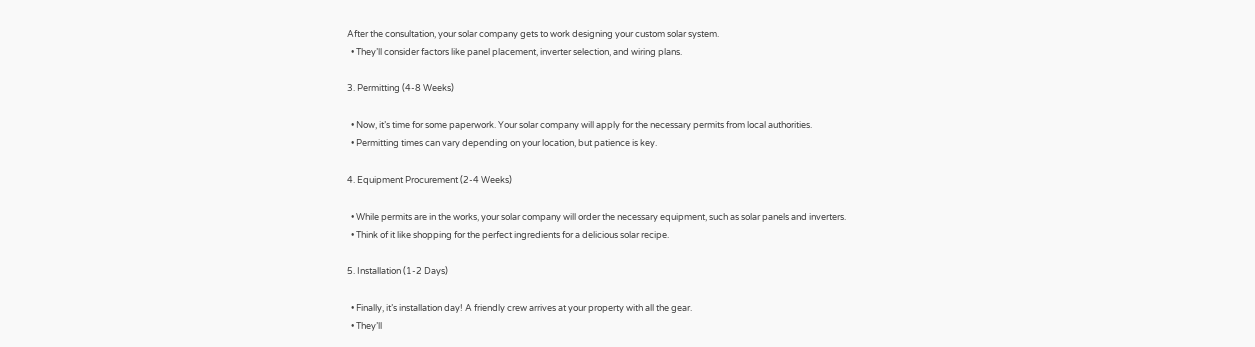After the consultation, your solar company gets to work designing your custom solar system.
  • They’ll consider factors like panel placement, inverter selection, and wiring plans.

3. Permitting (4-8 Weeks)

  • Now, it’s time for some paperwork. Your solar company will apply for the necessary permits from local authorities.
  • Permitting times can vary depending on your location, but patience is key.

4. Equipment Procurement (2-4 Weeks)

  • While permits are in the works, your solar company will order the necessary equipment, such as solar panels and inverters.
  • Think of it like shopping for the perfect ingredients for a delicious solar recipe.

5. Installation (1-2 Days)

  • Finally, it’s installation day! A friendly crew arrives at your property with all the gear.
  • They’ll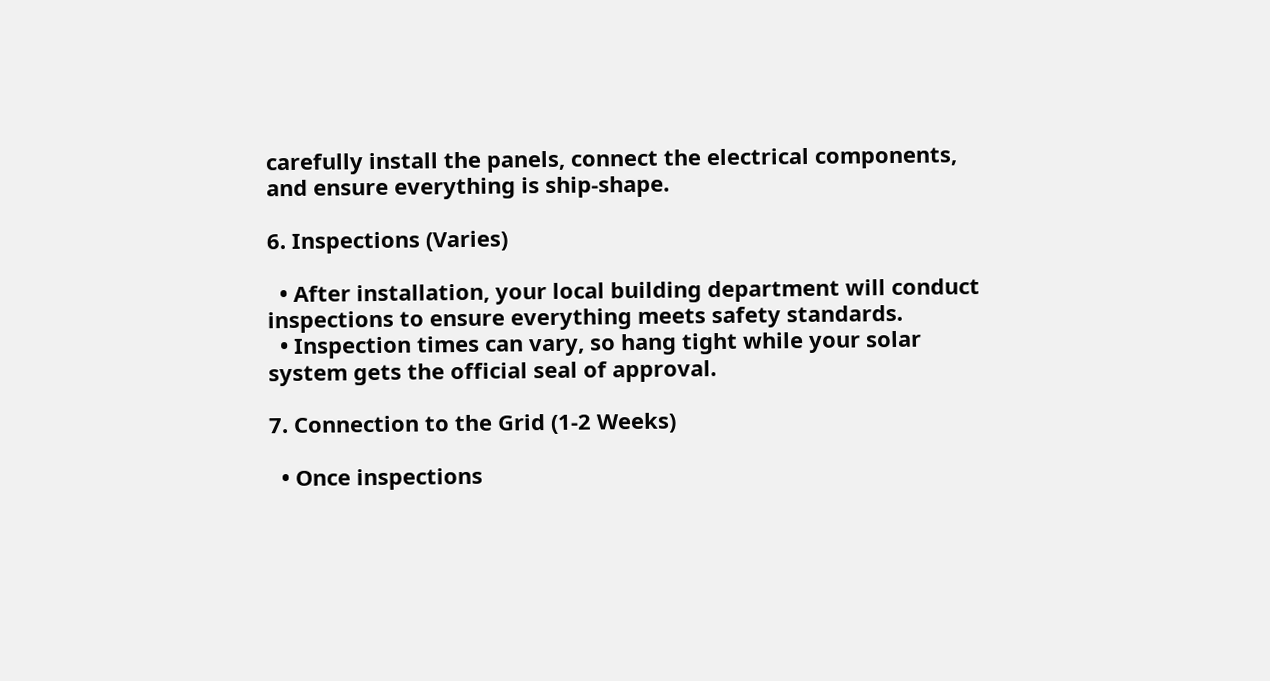carefully install the panels, connect the electrical components, and ensure everything is ship-shape.

6. Inspections (Varies)

  • After installation, your local building department will conduct inspections to ensure everything meets safety standards.
  • Inspection times can vary, so hang tight while your solar system gets the official seal of approval.

7. Connection to the Grid (1-2 Weeks)

  • Once inspections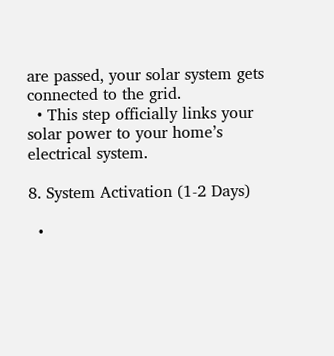are passed, your solar system gets connected to the grid.
  • This step officially links your solar power to your home’s electrical system.

8. System Activation (1-2 Days)

  •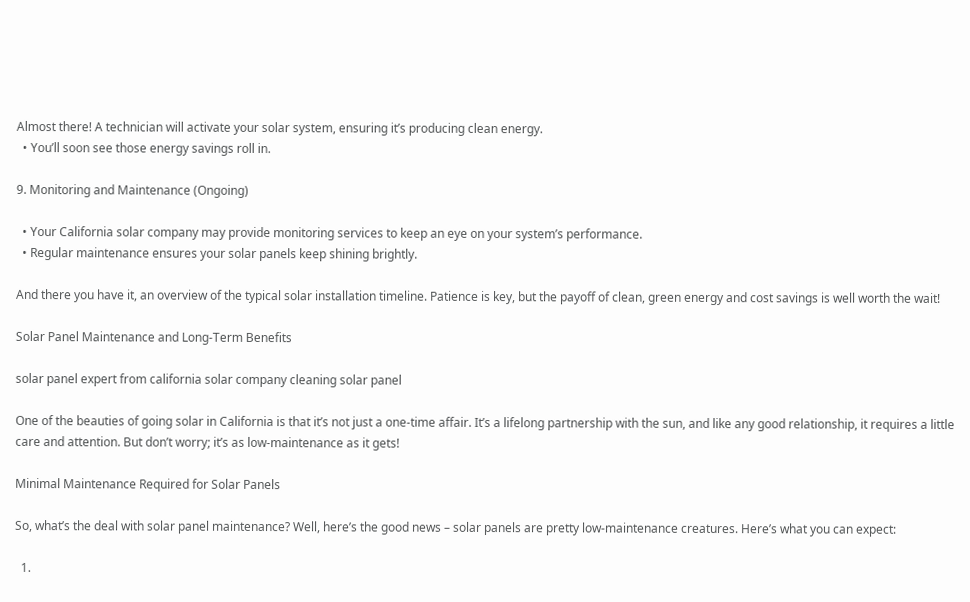Almost there! A technician will activate your solar system, ensuring it’s producing clean energy.
  • You’ll soon see those energy savings roll in.

9. Monitoring and Maintenance (Ongoing)

  • Your California solar company may provide monitoring services to keep an eye on your system’s performance.
  • Regular maintenance ensures your solar panels keep shining brightly.

And there you have it, an overview of the typical solar installation timeline. Patience is key, but the payoff of clean, green energy and cost savings is well worth the wait!

Solar Panel Maintenance and Long-Term Benefits

solar panel expert from california solar company cleaning solar panel

One of the beauties of going solar in California is that it’s not just a one-time affair. It’s a lifelong partnership with the sun, and like any good relationship, it requires a little care and attention. But don’t worry; it’s as low-maintenance as it gets!

Minimal Maintenance Required for Solar Panels

So, what’s the deal with solar panel maintenance? Well, here’s the good news – solar panels are pretty low-maintenance creatures. Here’s what you can expect:

  1.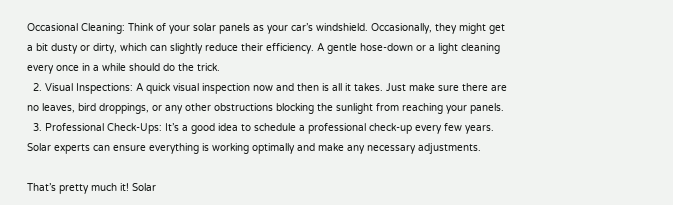Occasional Cleaning: Think of your solar panels as your car’s windshield. Occasionally, they might get a bit dusty or dirty, which can slightly reduce their efficiency. A gentle hose-down or a light cleaning every once in a while should do the trick.
  2. Visual Inspections: A quick visual inspection now and then is all it takes. Just make sure there are no leaves, bird droppings, or any other obstructions blocking the sunlight from reaching your panels.
  3. Professional Check-Ups: It’s a good idea to schedule a professional check-up every few years. Solar experts can ensure everything is working optimally and make any necessary adjustments.

That’s pretty much it! Solar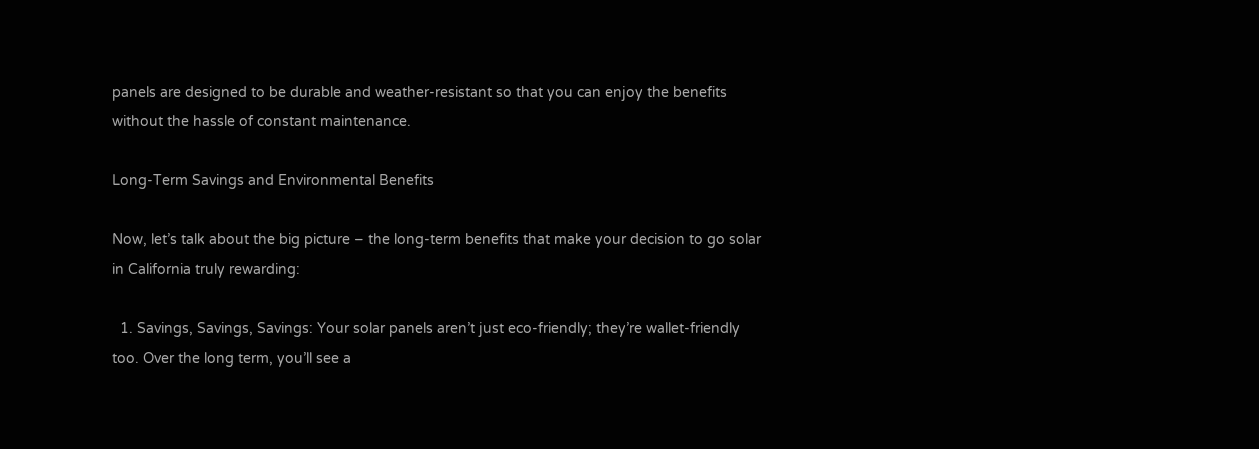panels are designed to be durable and weather-resistant so that you can enjoy the benefits without the hassle of constant maintenance.

Long-Term Savings and Environmental Benefits

Now, let’s talk about the big picture – the long-term benefits that make your decision to go solar in California truly rewarding:

  1. Savings, Savings, Savings: Your solar panels aren’t just eco-friendly; they’re wallet-friendly too. Over the long term, you’ll see a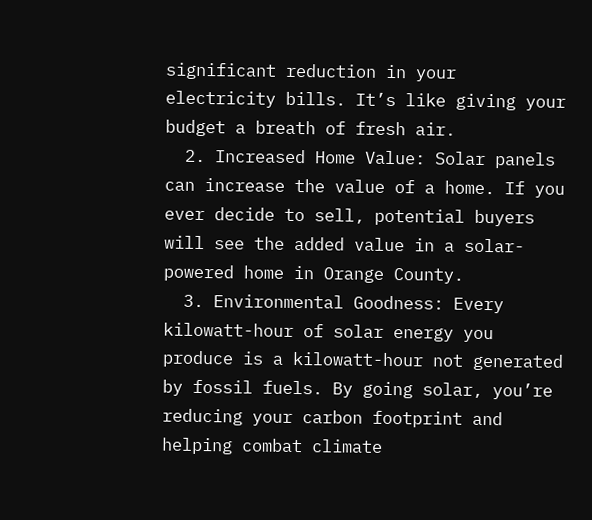significant reduction in your electricity bills. It’s like giving your budget a breath of fresh air.
  2. Increased Home Value: Solar panels can increase the value of a home. If you ever decide to sell, potential buyers will see the added value in a solar-powered home in Orange County.
  3. Environmental Goodness: Every kilowatt-hour of solar energy you produce is a kilowatt-hour not generated by fossil fuels. By going solar, you’re reducing your carbon footprint and helping combat climate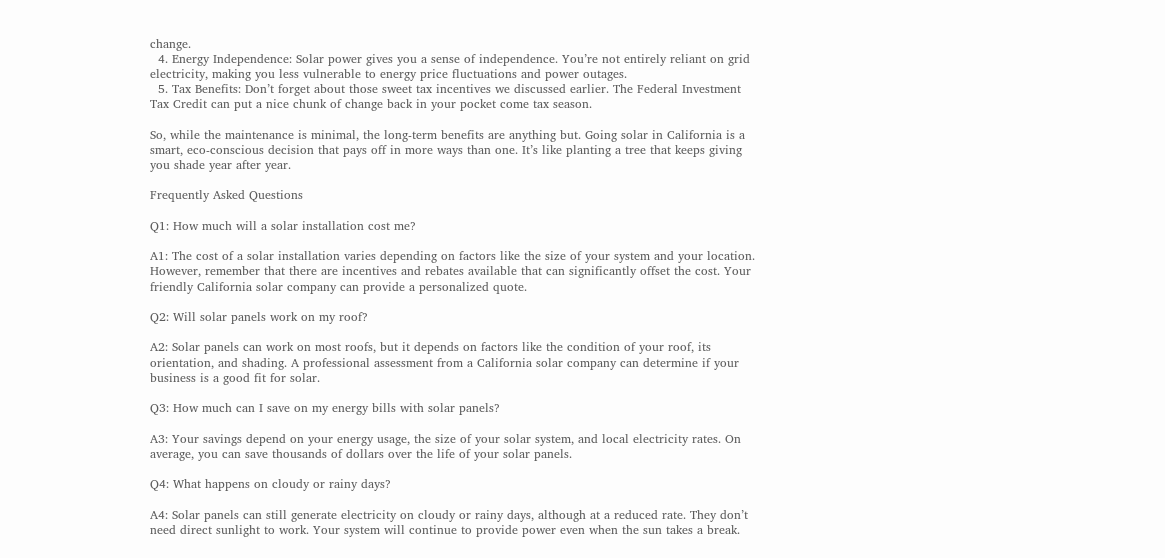change.
  4. Energy Independence: Solar power gives you a sense of independence. You’re not entirely reliant on grid electricity, making you less vulnerable to energy price fluctuations and power outages.
  5. Tax Benefits: Don’t forget about those sweet tax incentives we discussed earlier. The Federal Investment Tax Credit can put a nice chunk of change back in your pocket come tax season.

So, while the maintenance is minimal, the long-term benefits are anything but. Going solar in California is a smart, eco-conscious decision that pays off in more ways than one. It’s like planting a tree that keeps giving you shade year after year.

Frequently Asked Questions

Q1: How much will a solar installation cost me?

A1: The cost of a solar installation varies depending on factors like the size of your system and your location. However, remember that there are incentives and rebates available that can significantly offset the cost. Your friendly California solar company can provide a personalized quote.

Q2: Will solar panels work on my roof?

A2: Solar panels can work on most roofs, but it depends on factors like the condition of your roof, its orientation, and shading. A professional assessment from a California solar company can determine if your business is a good fit for solar.

Q3: How much can I save on my energy bills with solar panels?

A3: Your savings depend on your energy usage, the size of your solar system, and local electricity rates. On average, you can save thousands of dollars over the life of your solar panels.

Q4: What happens on cloudy or rainy days?

A4: Solar panels can still generate electricity on cloudy or rainy days, although at a reduced rate. They don’t need direct sunlight to work. Your system will continue to provide power even when the sun takes a break.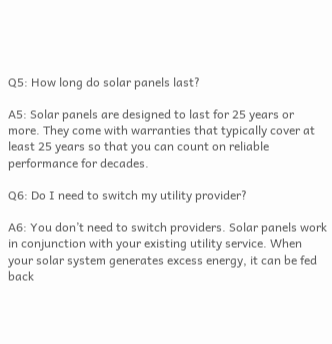Q5: How long do solar panels last?

A5: Solar panels are designed to last for 25 years or more. They come with warranties that typically cover at least 25 years so that you can count on reliable performance for decades.

Q6: Do I need to switch my utility provider?

A6: You don’t need to switch providers. Solar panels work in conjunction with your existing utility service. When your solar system generates excess energy, it can be fed back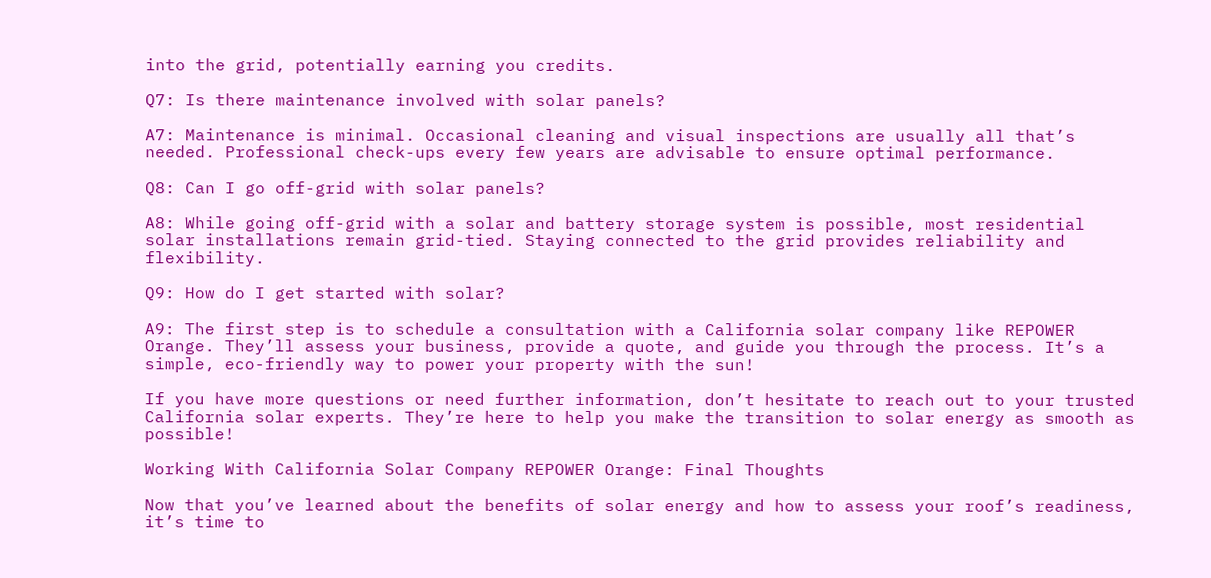into the grid, potentially earning you credits.

Q7: Is there maintenance involved with solar panels?

A7: Maintenance is minimal. Occasional cleaning and visual inspections are usually all that’s needed. Professional check-ups every few years are advisable to ensure optimal performance.

Q8: Can I go off-grid with solar panels?

A8: While going off-grid with a solar and battery storage system is possible, most residential solar installations remain grid-tied. Staying connected to the grid provides reliability and flexibility.

Q9: How do I get started with solar?

A9: The first step is to schedule a consultation with a California solar company like REPOWER Orange. They’ll assess your business, provide a quote, and guide you through the process. It’s a simple, eco-friendly way to power your property with the sun!

If you have more questions or need further information, don’t hesitate to reach out to your trusted California solar experts. They’re here to help you make the transition to solar energy as smooth as possible!

Working With California Solar Company REPOWER Orange: Final Thoughts

Now that you’ve learned about the benefits of solar energy and how to assess your roof’s readiness, it’s time to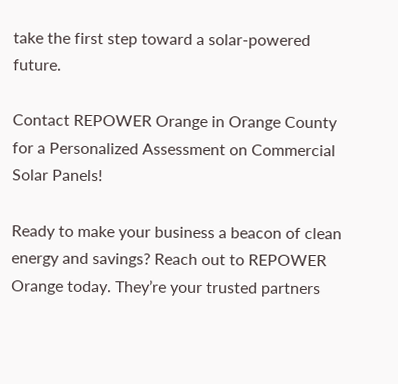take the first step toward a solar-powered future.

Contact REPOWER Orange in Orange County for a Personalized Assessment on Commercial Solar Panels!

Ready to make your business a beacon of clean energy and savings? Reach out to REPOWER Orange today. They’re your trusted partners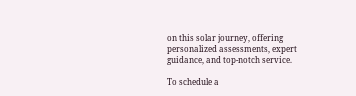on this solar journey, offering personalized assessments, expert guidance, and top-notch service.

To schedule a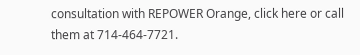consultation with REPOWER Orange, click here or call them at 714-464-7721.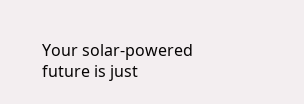Your solar-powered future is just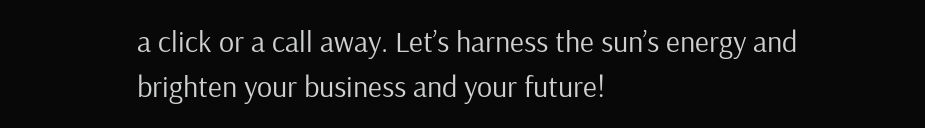a click or a call away. Let’s harness the sun’s energy and brighten your business and your future!